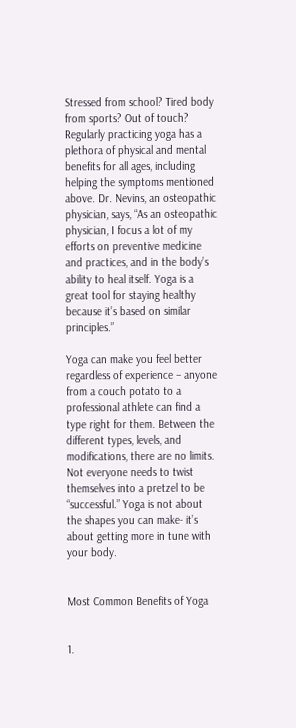Stressed from school? Tired body from sports? Out of touch? Regularly practicing yoga has a plethora of physical and mental benefits for all ages, including helping the symptoms mentioned above. Dr. Nevins, an osteopathic physician, says, “As an osteopathic physician, I focus a lot of my efforts on preventive medicine and practices, and in the body’s ability to heal itself. Yoga is a great tool for staying healthy because it’s based on similar principles.”

Yoga can make you feel better regardless of experience – anyone from a couch potato to a professional athlete can find a type right for them. Between the different types, levels, and modifications, there are no limits. Not everyone needs to twist themselves into a pretzel to be “successful.” Yoga is not about the shapes you can make- it’s about getting more in tune with your body.


Most Common Benefits of Yoga


1.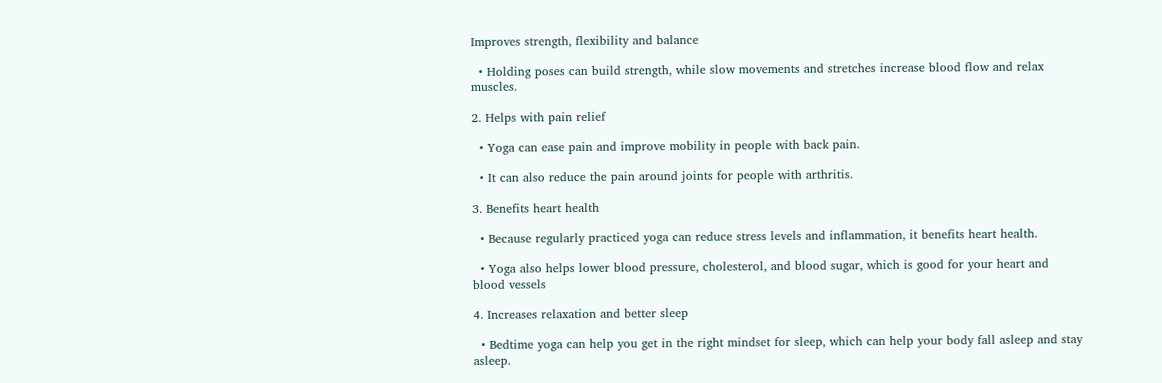Improves strength, flexibility and balance

  • Holding poses can build strength, while slow movements and stretches increase blood flow and relax muscles.

2. Helps with pain relief

  • Yoga can ease pain and improve mobility in people with back pain.

  • It can also reduce the pain around joints for people with arthritis.

3. Benefits heart health

  • Because regularly practiced yoga can reduce stress levels and inflammation, it benefits heart health.

  • Yoga also helps lower blood pressure, cholesterol, and blood sugar, which is good for your heart and blood vessels

4. Increases relaxation and better sleep

  • Bedtime yoga can help you get in the right mindset for sleep, which can help your body fall asleep and stay asleep.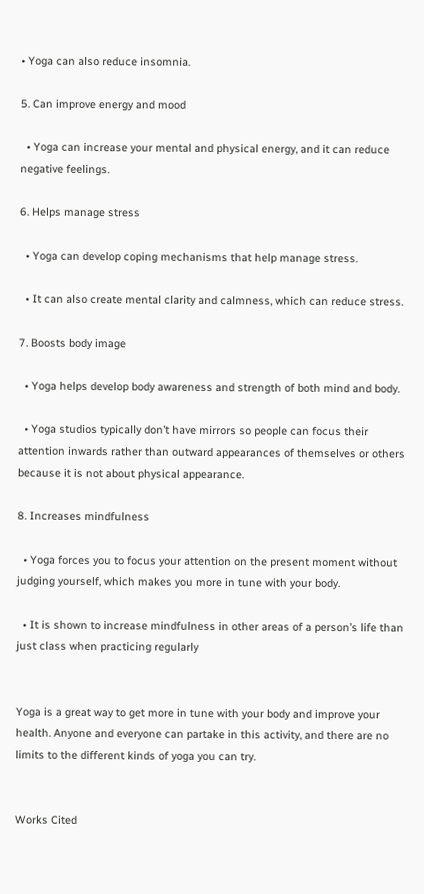• Yoga can also reduce insomnia.

5. Can improve energy and mood

  • Yoga can increase your mental and physical energy, and it can reduce negative feelings.

6. Helps manage stress

  • Yoga can develop coping mechanisms that help manage stress.

  • It can also create mental clarity and calmness, which can reduce stress.

7. Boosts body image

  • Yoga helps develop body awareness and strength of both mind and body.

  • Yoga studios typically don’t have mirrors so people can focus their attention inwards rather than outward appearances of themselves or others because it is not about physical appearance.

8. Increases mindfulness

  • Yoga forces you to focus your attention on the present moment without judging yourself, which makes you more in tune with your body.

  • It is shown to increase mindfulness in other areas of a person’s life than just class when practicing regularly


Yoga is a great way to get more in tune with your body and improve your health. Anyone and everyone can partake in this activity, and there are no limits to the different kinds of yoga you can try.


Works Cited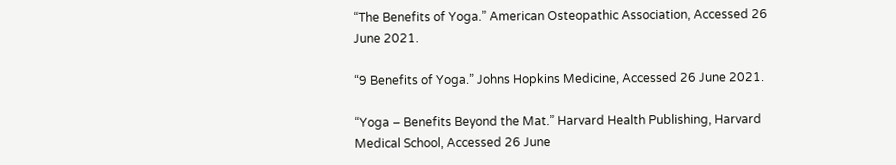“The Benefits of Yoga.” American Osteopathic Association, Accessed 26 June 2021.

“9 Benefits of Yoga.” Johns Hopkins Medicine, Accessed 26 June 2021.

“Yoga – Benefits Beyond the Mat.” Harvard Health Publishing, Harvard Medical School, Accessed 26 June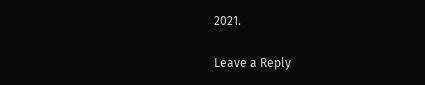2021.

Leave a Reply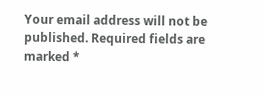Your email address will not be published. Required fields are marked *